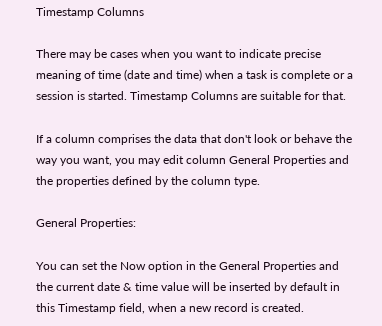Timestamp Columns

There may be cases when you want to indicate precise meaning of time (date and time) when a task is complete or a session is started. Timestamp Columns are suitable for that.

If a column comprises the data that don't look or behave the way you want, you may edit column General Properties and the properties defined by the column type.

General Properties:

You can set the Now option in the General Properties and the current date & time value will be inserted by default in this Timestamp field, when a new record is created.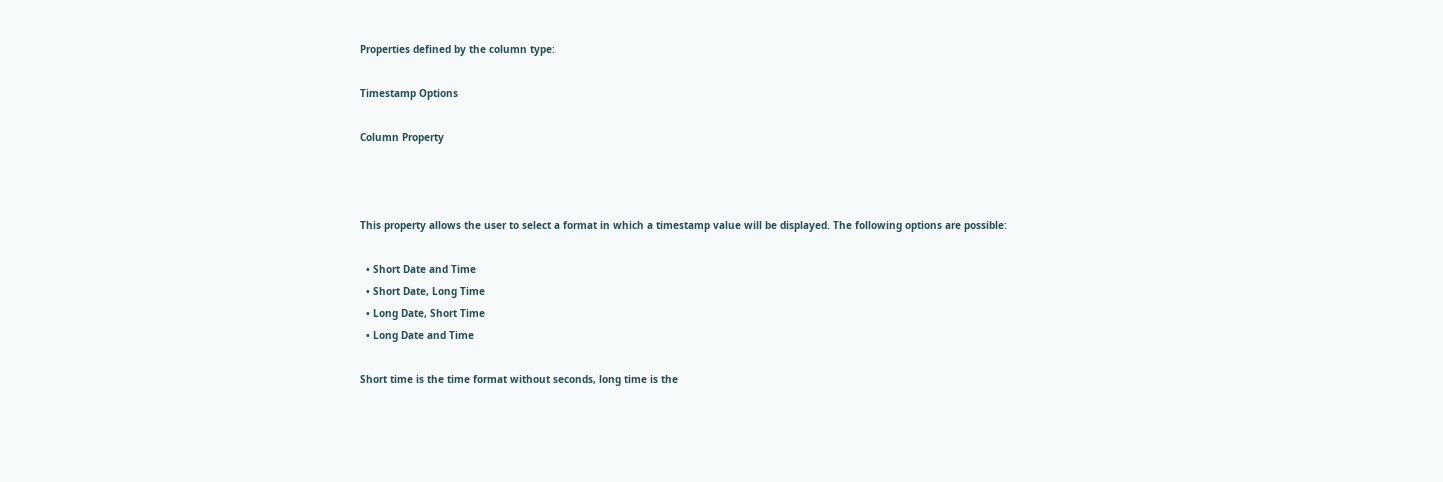Properties defined by the column type:

Timestamp Options

Column Property



This property allows the user to select a format in which a timestamp value will be displayed. The following options are possible:

  • Short Date and Time
  • Short Date, Long Time
  • Long Date, Short Time
  • Long Date and Time

Short time is the time format without seconds, long time is the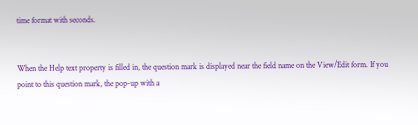time format with seconds.


When the Help text property is filled in, the question mark is displayed near the field name on the View/Edit form. If you point to this question mark, the pop-up with a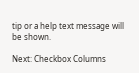tip or a help text message will be shown.

Next: Checkbox Columns